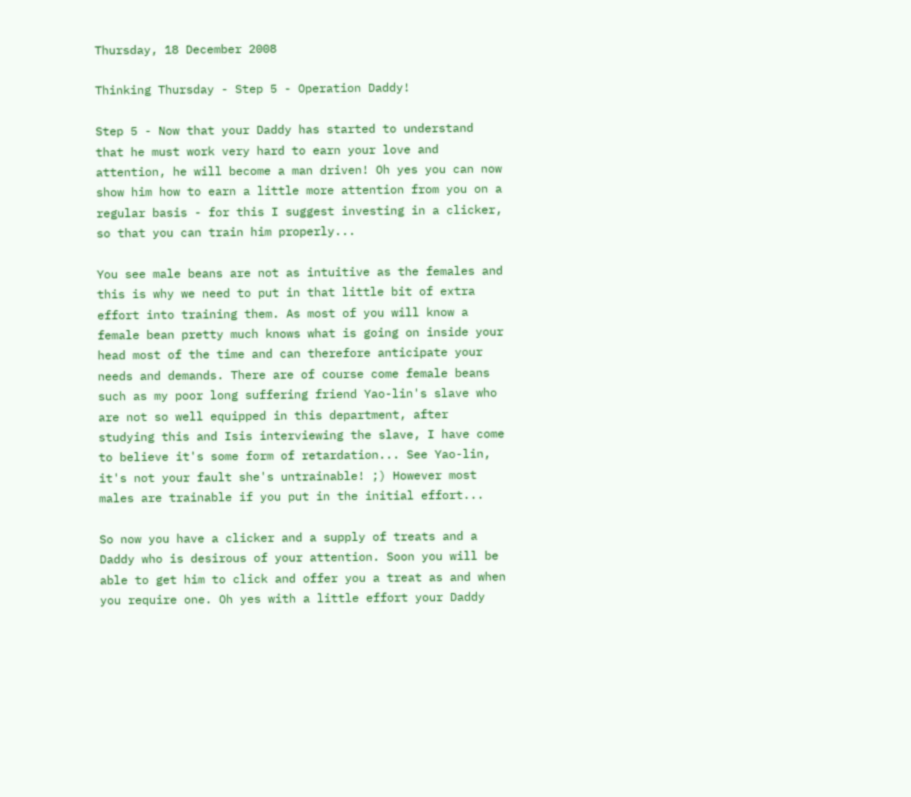Thursday, 18 December 2008

Thinking Thursday - Step 5 - Operation Daddy!

Step 5 - Now that your Daddy has started to understand that he must work very hard to earn your love and attention, he will become a man driven! Oh yes you can now show him how to earn a little more attention from you on a regular basis - for this I suggest investing in a clicker, so that you can train him properly...

You see male beans are not as intuitive as the females and this is why we need to put in that little bit of extra effort into training them. As most of you will know a female bean pretty much knows what is going on inside your head most of the time and can therefore anticipate your needs and demands. There are of course come female beans such as my poor long suffering friend Yao-lin's slave who are not so well equipped in this department, after studying this and Isis interviewing the slave, I have come to believe it's some form of retardation... See Yao-lin, it's not your fault she's untrainable! ;) However most males are trainable if you put in the initial effort...

So now you have a clicker and a supply of treats and a Daddy who is desirous of your attention. Soon you will be able to get him to click and offer you a treat as and when you require one. Oh yes with a little effort your Daddy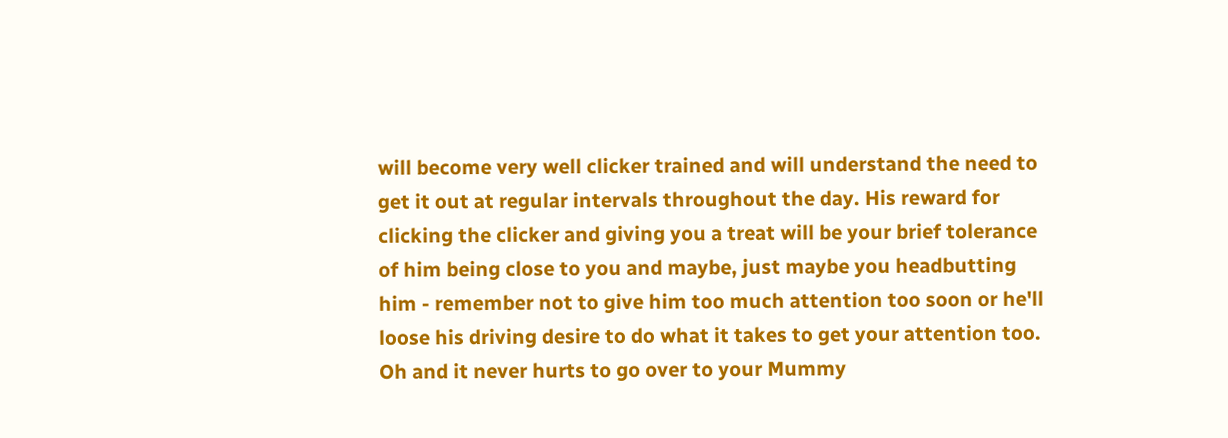will become very well clicker trained and will understand the need to get it out at regular intervals throughout the day. His reward for clicking the clicker and giving you a treat will be your brief tolerance of him being close to you and maybe, just maybe you headbutting him - remember not to give him too much attention too soon or he'll loose his driving desire to do what it takes to get your attention too. Oh and it never hurts to go over to your Mummy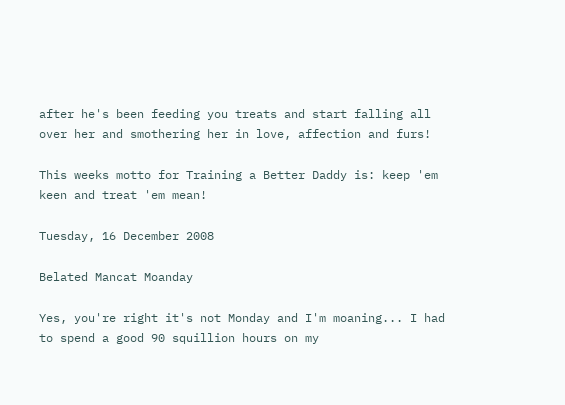after he's been feeding you treats and start falling all over her and smothering her in love, affection and furs!

This weeks motto for Training a Better Daddy is: keep 'em keen and treat 'em mean!

Tuesday, 16 December 2008

Belated Mancat Moanday

Yes, you're right it's not Monday and I'm moaning... I had to spend a good 90 squillion hours on my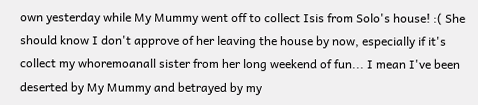own yesterday while My Mummy went off to collect Isis from Solo's house! :( She should know I don't approve of her leaving the house by now, especially if it's collect my whoremoanall sister from her long weekend of fun... I mean I've been deserted by My Mummy and betrayed by my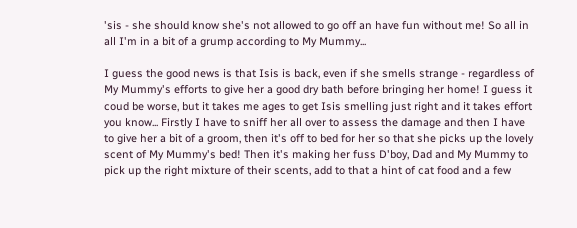'sis - she should know she's not allowed to go off an have fun without me! So all in all I'm in a bit of a grump according to My Mummy...

I guess the good news is that Isis is back, even if she smells strange - regardless of My Mummy's efforts to give her a good dry bath before bringing her home! I guess it coud be worse, but it takes me ages to get Isis smelling just right and it takes effort you know... Firstly I have to sniff her all over to assess the damage and then I have to give her a bit of a groom, then it's off to bed for her so that she picks up the lovely scent of My Mummy's bed! Then it's making her fuss D'boy, Dad and My Mummy to pick up the right mixture of their scents, add to that a hint of cat food and a few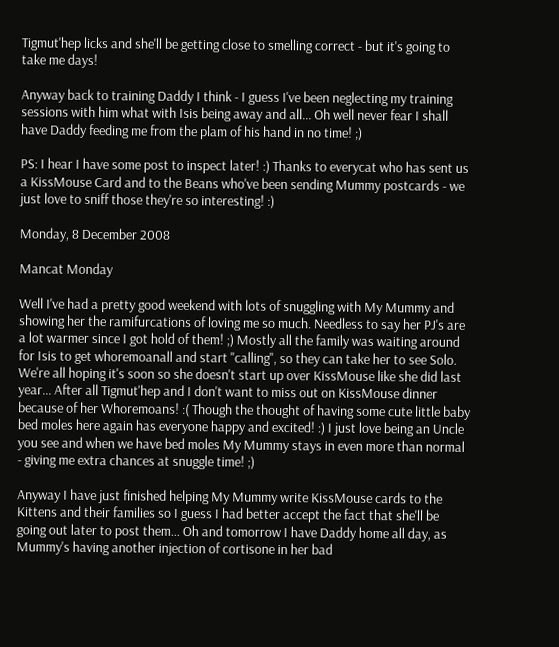Tigmut'hep licks and she'll be getting close to smelling correct - but it's going to take me days!

Anyway back to training Daddy I think - I guess I've been neglecting my training sessions with him what with Isis being away and all... Oh well never fear I shall have Daddy feeding me from the plam of his hand in no time! ;)

PS: I hear I have some post to inspect later! :) Thanks to everycat who has sent us a KissMouse Card and to the Beans who've been sending Mummy postcards - we just love to sniff those they're so interesting! :)

Monday, 8 December 2008

Mancat Monday

Well I've had a pretty good weekend with lots of snuggling with My Mummy and showing her the ramifurcations of loving me so much. Needless to say her PJ's are a lot warmer since I got hold of them! ;) Mostly all the family was waiting around for Isis to get whoremoanall and start "calling", so they can take her to see Solo. We're all hoping it's soon so she doesn't start up over KissMouse like she did last year... After all Tigmut'hep and I don't want to miss out on KissMouse dinner because of her Whoremoans! :( Though the thought of having some cute little baby bed moles here again has everyone happy and excited! :) I just love being an Uncle you see and when we have bed moles My Mummy stays in even more than normal - giving me extra chances at snuggle time! ;)

Anyway I have just finished helping My Mummy write KissMouse cards to the Kittens and their families so I guess I had better accept the fact that she'll be going out later to post them... Oh and tomorrow I have Daddy home all day, as Mummy's having another injection of cortisone in her bad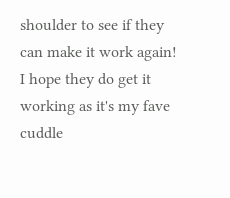shoulder to see if they can make it work again! I hope they do get it working as it's my fave cuddle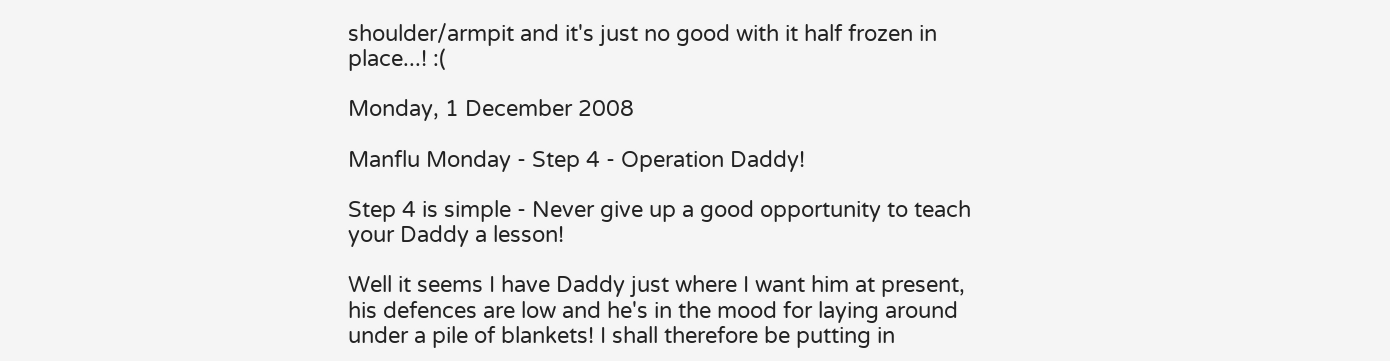shoulder/armpit and it's just no good with it half frozen in place...! :(

Monday, 1 December 2008

Manflu Monday - Step 4 - Operation Daddy!

Step 4 is simple - Never give up a good opportunity to teach your Daddy a lesson!

Well it seems I have Daddy just where I want him at present, his defences are low and he's in the mood for laying around under a pile of blankets! I shall therefore be putting in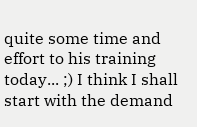quite some time and effort to his training today... ;) I think I shall start with the demand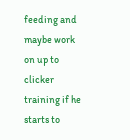feeding and maybe work on up to clicker training if he starts to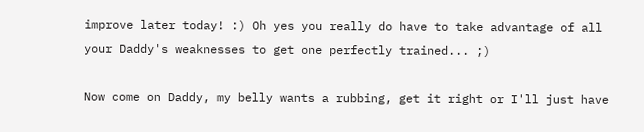improve later today! :) Oh yes you really do have to take advantage of all your Daddy's weaknesses to get one perfectly trained... ;)

Now come on Daddy, my belly wants a rubbing, get it right or I'll just have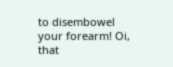to disembowel your forearm! Oi, that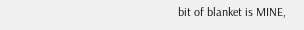bit of blanket is MINE,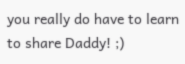you really do have to learn to share Daddy! ;)